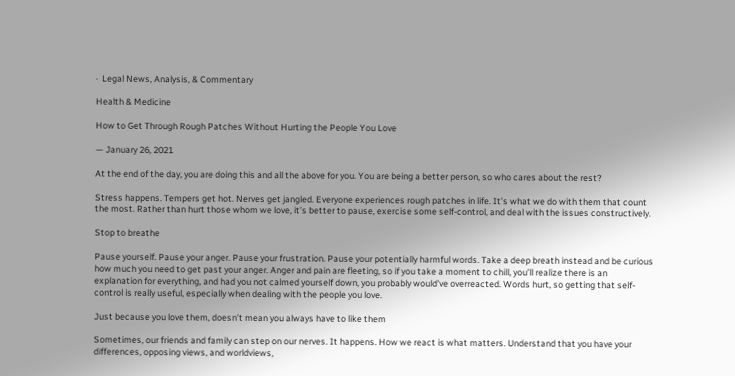·  Legal News, Analysis, & Commentary

Health & Medicine

How to Get Through Rough Patches Without Hurting the People You Love

— January 26, 2021

At the end of the day, you are doing this and all the above for you. You are being a better person, so who cares about the rest?

Stress happens. Tempers get hot. Nerves get jangled. Everyone experiences rough patches in life. It’s what we do with them that count the most. Rather than hurt those whom we love, it’s better to pause, exercise some self-control, and deal with the issues constructively.

Stop to breathe

Pause yourself. Pause your anger. Pause your frustration. Pause your potentially harmful words. Take a deep breath instead and be curious how much you need to get past your anger. Anger and pain are fleeting, so if you take a moment to chill, you’ll realize there is an explanation for everything, and had you not calmed yourself down, you probably would’ve overreacted. Words hurt, so getting that self-control is really useful, especially when dealing with the people you love.

Just because you love them, doesn’t mean you always have to like them

Sometimes, our friends and family can step on our nerves. It happens. How we react is what matters. Understand that you have your differences, opposing views, and worldviews,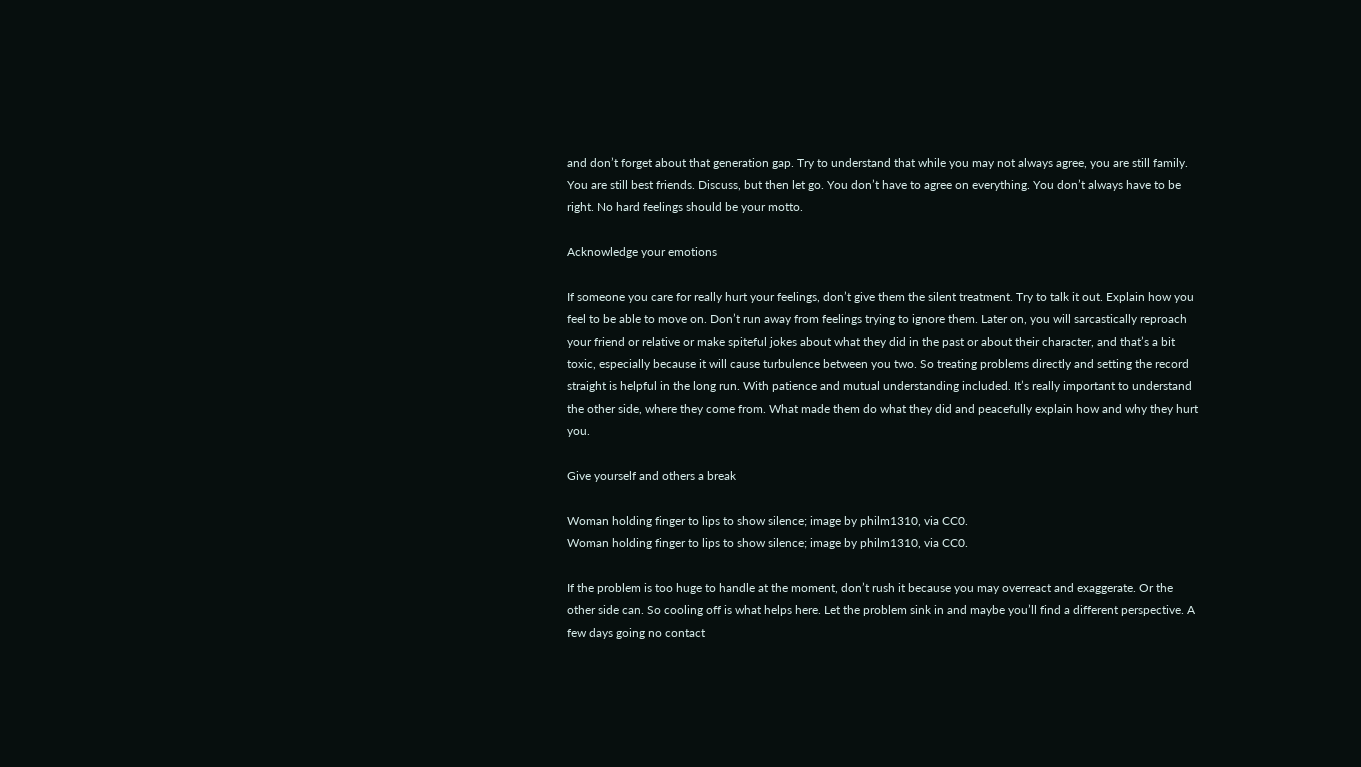and don’t forget about that generation gap. Try to understand that while you may not always agree, you are still family. You are still best friends. Discuss, but then let go. You don’t have to agree on everything. You don’t always have to be right. No hard feelings should be your motto.

Acknowledge your emotions

If someone you care for really hurt your feelings, don’t give them the silent treatment. Try to talk it out. Explain how you feel to be able to move on. Don’t run away from feelings trying to ignore them. Later on, you will sarcastically reproach your friend or relative or make spiteful jokes about what they did in the past or about their character, and that’s a bit toxic, especially because it will cause turbulence between you two. So treating problems directly and setting the record straight is helpful in the long run. With patience and mutual understanding included. It’s really important to understand the other side, where they come from. What made them do what they did and peacefully explain how and why they hurt you.

Give yourself and others a break

Woman holding finger to lips to show silence; image by philm1310, via CC0.
Woman holding finger to lips to show silence; image by philm1310, via CC0.

If the problem is too huge to handle at the moment, don’t rush it because you may overreact and exaggerate. Or the other side can. So cooling off is what helps here. Let the problem sink in and maybe you’ll find a different perspective. A few days going no contact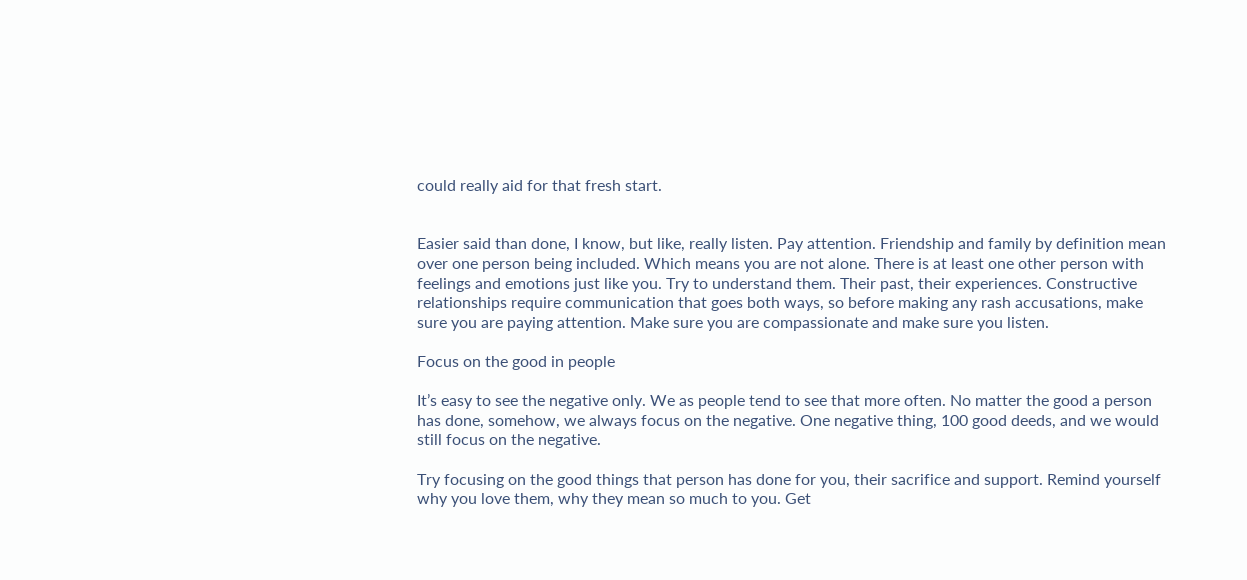could really aid for that fresh start.


Easier said than done, I know, but like, really listen. Pay attention. Friendship and family by definition mean over one person being included. Which means you are not alone. There is at least one other person with feelings and emotions just like you. Try to understand them. Their past, their experiences. Constructive relationships require communication that goes both ways, so before making any rash accusations, make sure you are paying attention. Make sure you are compassionate and make sure you listen.

Focus on the good in people

It’s easy to see the negative only. We as people tend to see that more often. No matter the good a person has done, somehow, we always focus on the negative. One negative thing, 100 good deeds, and we would still focus on the negative.

Try focusing on the good things that person has done for you, their sacrifice and support. Remind yourself why you love them, why they mean so much to you. Get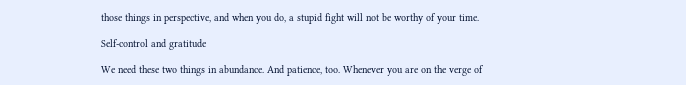those things in perspective, and when you do, a stupid fight will not be worthy of your time.

Self-control and gratitude

We need these two things in abundance. And patience, too. Whenever you are on the verge of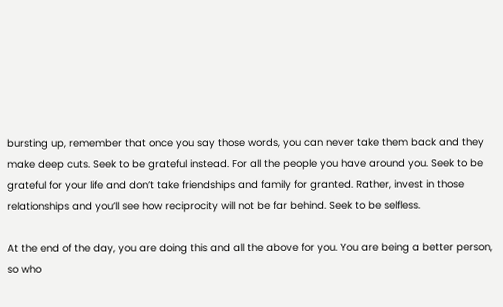bursting up, remember that once you say those words, you can never take them back and they make deep cuts. Seek to be grateful instead. For all the people you have around you. Seek to be grateful for your life and don’t take friendships and family for granted. Rather, invest in those relationships and you’ll see how reciprocity will not be far behind. Seek to be selfless.

At the end of the day, you are doing this and all the above for you. You are being a better person, so who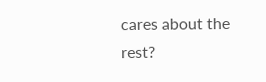cares about the rest?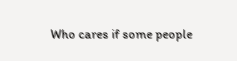Who cares if some people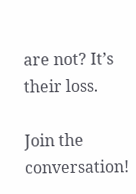are not? It’s their loss.

Join the conversation!